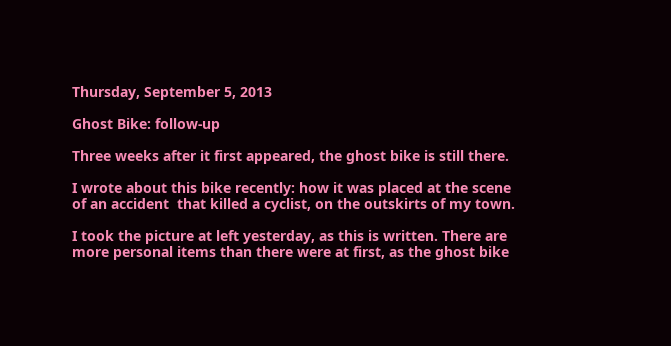Thursday, September 5, 2013

Ghost Bike: follow-up

Three weeks after it first appeared, the ghost bike is still there.

I wrote about this bike recently: how it was placed at the scene of an accident  that killed a cyclist, on the outskirts of my town.

I took the picture at left yesterday, as this is written. There are more personal items than there were at first, as the ghost bike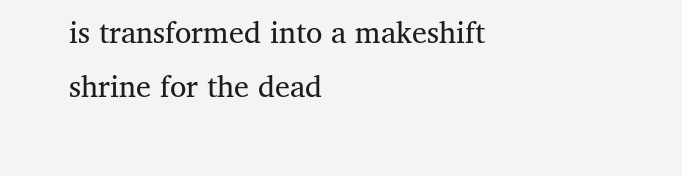is transformed into a makeshift shrine for the dead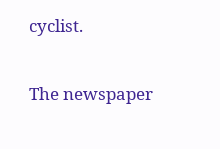cyclist.

The newspaper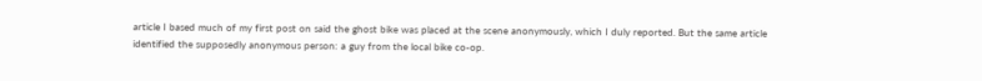article I based much of my first post on said the ghost bike was placed at the scene anonymously, which I duly reported. But the same article identified the supposedly anonymous person: a guy from the local bike co-op.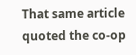That same article quoted the co-op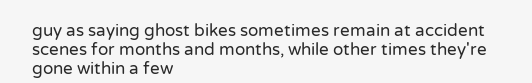guy as saying ghost bikes sometimes remain at accident scenes for months and months, while other times they're gone within a few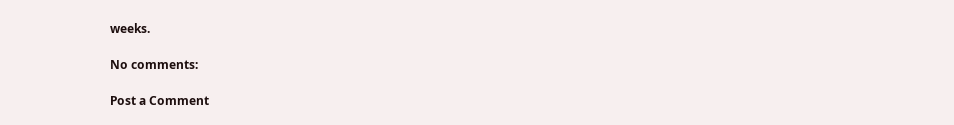weeks.

No comments:

Post a Comment